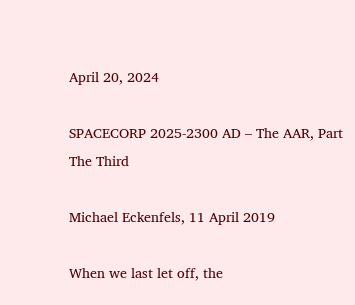April 20, 2024

SPACECORP 2025-2300 AD – The AAR, Part The Third

Michael Eckenfels, 11 April 2019

When we last let off, the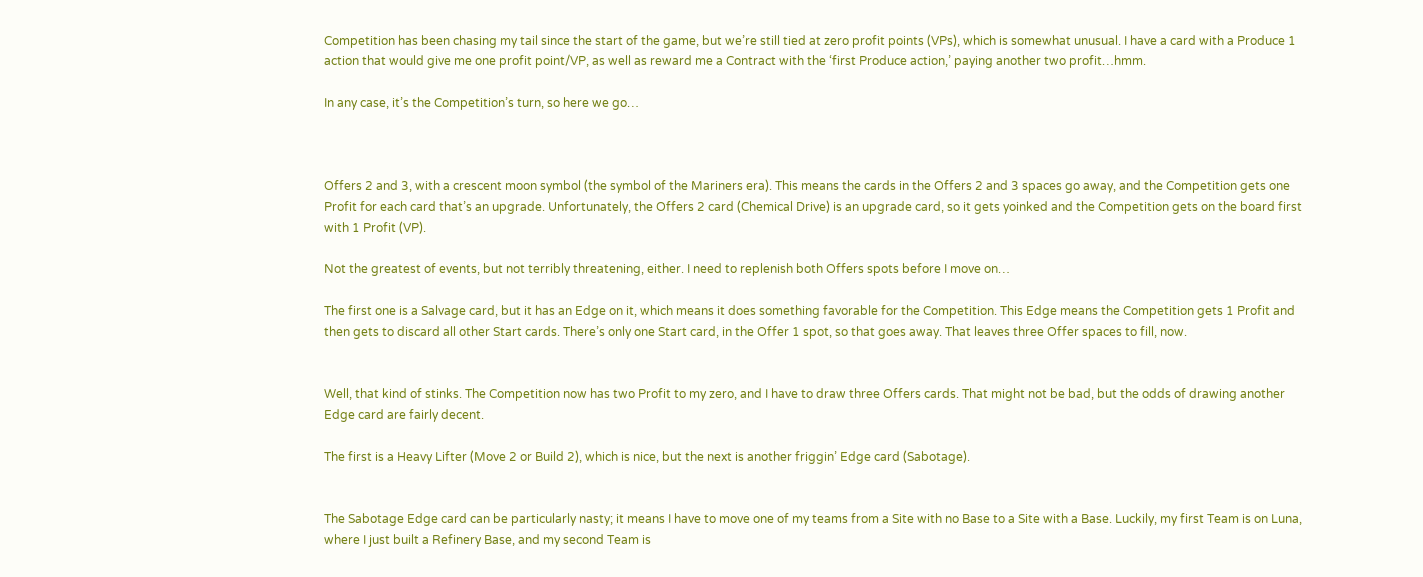Competition has been chasing my tail since the start of the game, but we’re still tied at zero profit points (VPs), which is somewhat unusual. I have a card with a Produce 1 action that would give me one profit point/VP, as well as reward me a Contract with the ‘first Produce action,’ paying another two profit…hmm.

In any case, it’s the Competition’s turn, so here we go…



Offers 2 and 3, with a crescent moon symbol (the symbol of the Mariners era). This means the cards in the Offers 2 and 3 spaces go away, and the Competition gets one Profit for each card that’s an upgrade. Unfortunately, the Offers 2 card (Chemical Drive) is an upgrade card, so it gets yoinked and the Competition gets on the board first with 1 Profit (VP).

Not the greatest of events, but not terribly threatening, either. I need to replenish both Offers spots before I move on…

The first one is a Salvage card, but it has an Edge on it, which means it does something favorable for the Competition. This Edge means the Competition gets 1 Profit and then gets to discard all other Start cards. There’s only one Start card, in the Offer 1 spot, so that goes away. That leaves three Offer spaces to fill, now.


Well, that kind of stinks. The Competition now has two Profit to my zero, and I have to draw three Offers cards. That might not be bad, but the odds of drawing another Edge card are fairly decent.

The first is a Heavy Lifter (Move 2 or Build 2), which is nice, but the next is another friggin’ Edge card (Sabotage).


The Sabotage Edge card can be particularly nasty; it means I have to move one of my teams from a Site with no Base to a Site with a Base. Luckily, my first Team is on Luna, where I just built a Refinery Base, and my second Team is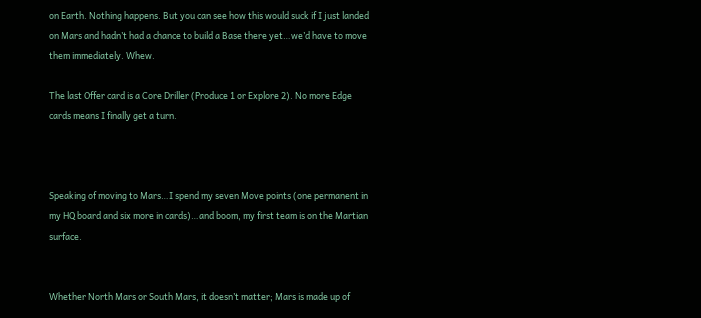on Earth. Nothing happens. But you can see how this would suck if I just landed on Mars and hadn’t had a chance to build a Base there yet…we’d have to move them immediately. Whew.

The last Offer card is a Core Driller (Produce 1 or Explore 2). No more Edge cards means I finally get a turn.



Speaking of moving to Mars…I spend my seven Move points (one permanent in my HQ board and six more in cards)…and boom, my first team is on the Martian surface.


Whether North Mars or South Mars, it doesn’t matter; Mars is made up of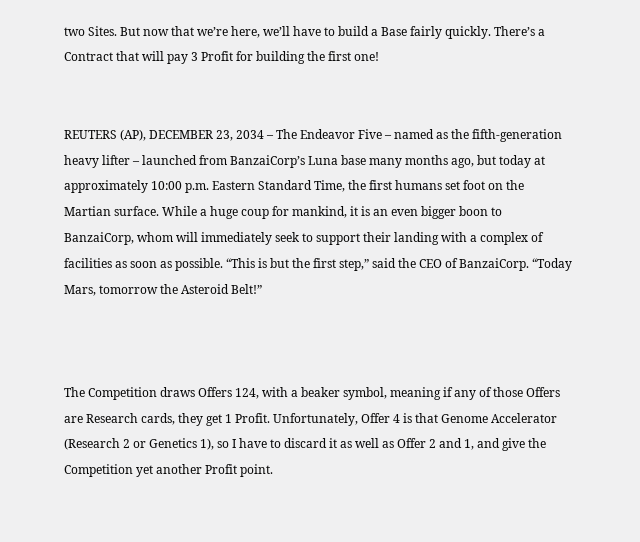two Sites. But now that we’re here, we’ll have to build a Base fairly quickly. There’s a Contract that will pay 3 Profit for building the first one!


REUTERS (AP), DECEMBER 23, 2034 – The Endeavor Five – named as the fifth-generation heavy lifter – launched from BanzaiCorp’s Luna base many months ago, but today at approximately 10:00 p.m. Eastern Standard Time, the first humans set foot on the Martian surface. While a huge coup for mankind, it is an even bigger boon to BanzaiCorp, whom will immediately seek to support their landing with a complex of facilities as soon as possible. “This is but the first step,” said the CEO of BanzaiCorp. “Today Mars, tomorrow the Asteroid Belt!”



The Competition draws Offers 124, with a beaker symbol, meaning if any of those Offers are Research cards, they get 1 Profit. Unfortunately, Offer 4 is that Genome Accelerator (Research 2 or Genetics 1), so I have to discard it as well as Offer 2 and 1, and give the Competition yet another Profit point.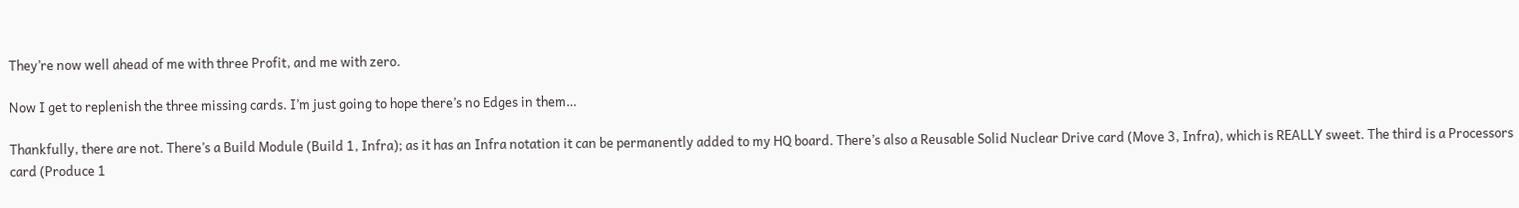They’re now well ahead of me with three Profit, and me with zero.

Now I get to replenish the three missing cards. I’m just going to hope there’s no Edges in them…

Thankfully, there are not. There’s a Build Module (Build 1, Infra); as it has an Infra notation it can be permanently added to my HQ board. There’s also a Reusable Solid Nuclear Drive card (Move 3, Infra), which is REALLY sweet. The third is a Processors card (Produce 1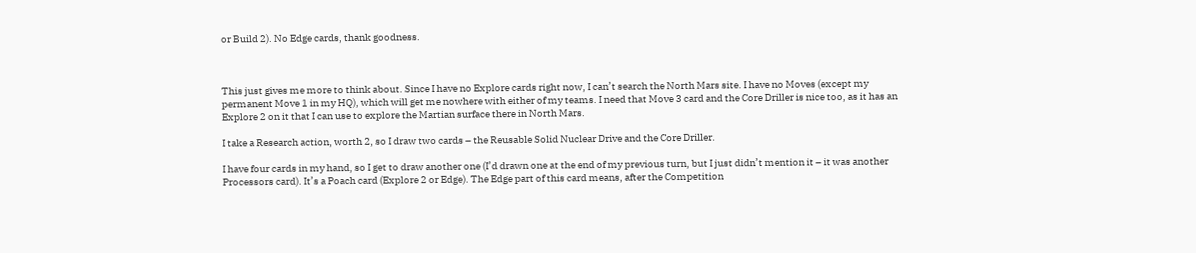or Build 2). No Edge cards, thank goodness.



This just gives me more to think about. Since I have no Explore cards right now, I can’t search the North Mars site. I have no Moves (except my permanent Move 1 in my HQ), which will get me nowhere with either of my teams. I need that Move 3 card and the Core Driller is nice too, as it has an Explore 2 on it that I can use to explore the Martian surface there in North Mars.

I take a Research action, worth 2, so I draw two cards – the Reusable Solid Nuclear Drive and the Core Driller.

I have four cards in my hand, so I get to draw another one (I’d drawn one at the end of my previous turn, but I just didn’t mention it – it was another Processors card). It’s a Poach card (Explore 2 or Edge). The Edge part of this card means, after the Competition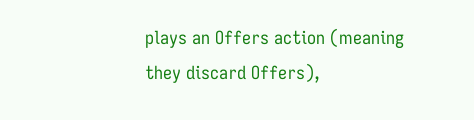plays an Offers action (meaning they discard Offers),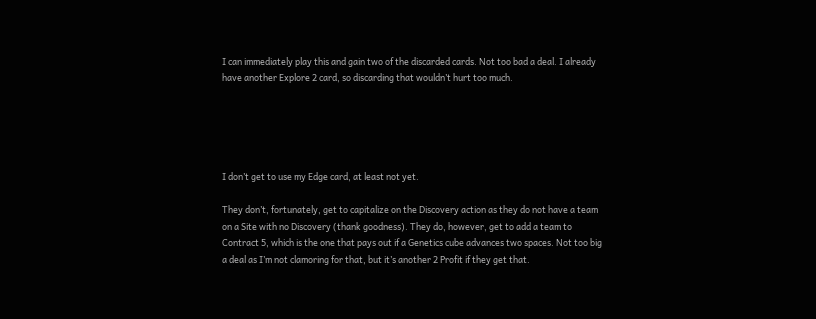I can immediately play this and gain two of the discarded cards. Not too bad a deal. I already have another Explore 2 card, so discarding that wouldn’t hurt too much.





I don’t get to use my Edge card, at least not yet.

They don’t, fortunately, get to capitalize on the Discovery action as they do not have a team on a Site with no Discovery (thank goodness). They do, however, get to add a team to Contract 5, which is the one that pays out if a Genetics cube advances two spaces. Not too big a deal as I’m not clamoring for that, but it’s another 2 Profit if they get that.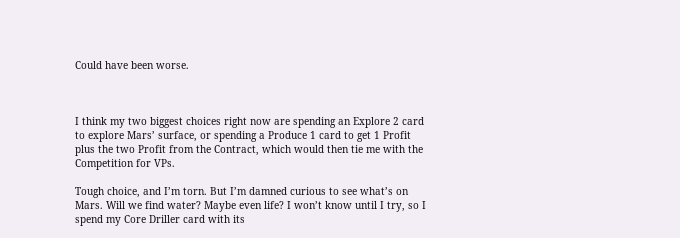Could have been worse.



I think my two biggest choices right now are spending an Explore 2 card to explore Mars’ surface, or spending a Produce 1 card to get 1 Profit plus the two Profit from the Contract, which would then tie me with the Competition for VPs.

Tough choice, and I’m torn. But I’m damned curious to see what’s on Mars. Will we find water? Maybe even life? I won’t know until I try, so I spend my Core Driller card with its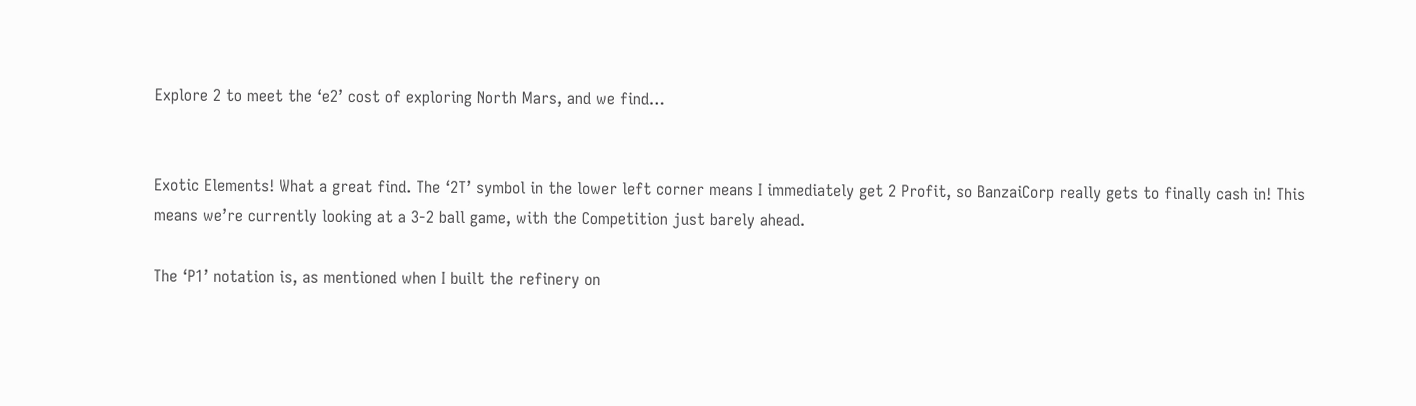Explore 2 to meet the ‘e2’ cost of exploring North Mars, and we find…


Exotic Elements! What a great find. The ‘2T’ symbol in the lower left corner means I immediately get 2 Profit, so BanzaiCorp really gets to finally cash in! This means we’re currently looking at a 3-2 ball game, with the Competition just barely ahead.

The ‘P1’ notation is, as mentioned when I built the refinery on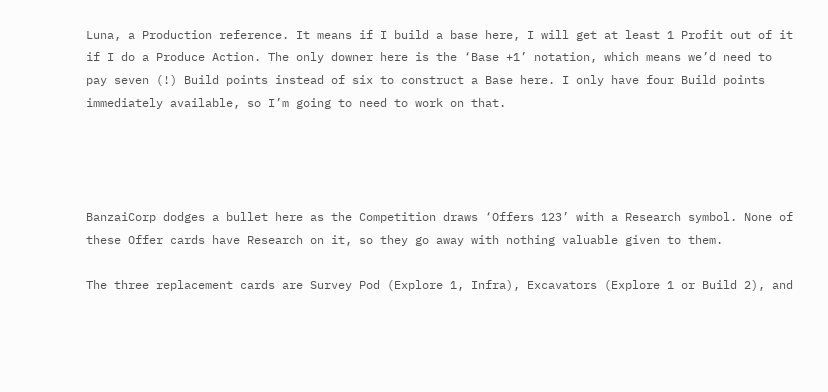Luna, a Production reference. It means if I build a base here, I will get at least 1 Profit out of it if I do a Produce Action. The only downer here is the ‘Base +1’ notation, which means we’d need to pay seven (!) Build points instead of six to construct a Base here. I only have four Build points immediately available, so I’m going to need to work on that.




BanzaiCorp dodges a bullet here as the Competition draws ‘Offers 123’ with a Research symbol. None of these Offer cards have Research on it, so they go away with nothing valuable given to them.

The three replacement cards are Survey Pod (Explore 1, Infra), Excavators (Explore 1 or Build 2), and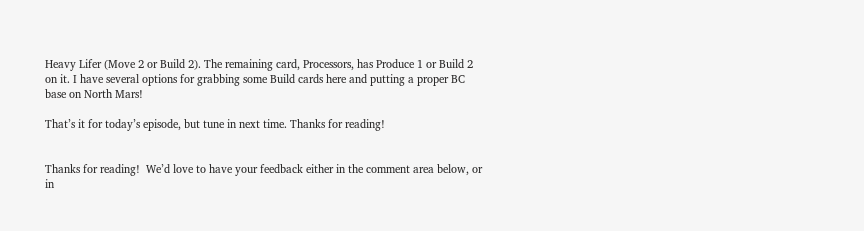Heavy Lifer (Move 2 or Build 2). The remaining card, Processors, has Produce 1 or Build 2 on it. I have several options for grabbing some Build cards here and putting a proper BC base on North Mars!

That’s it for today’s episode, but tune in next time. Thanks for reading!


Thanks for reading!  We’d love to have your feedback either in the comment area below, or in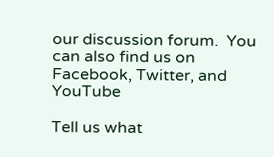our discussion forum.  You can also find us on Facebook, Twitter, and YouTube

Tell us what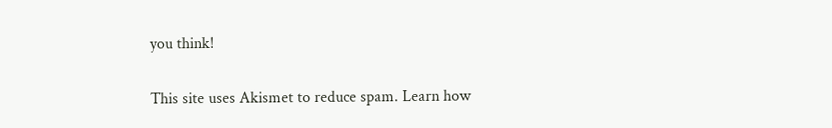you think!

This site uses Akismet to reduce spam. Learn how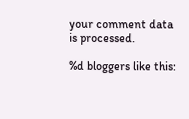your comment data is processed.

%d bloggers like this: